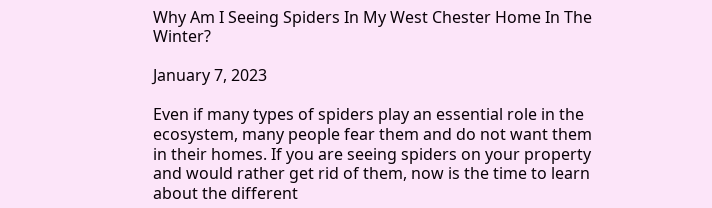Why Am I Seeing Spiders In My West Chester Home In The Winter?

January 7, 2023

Even if many types of spiders play an essential role in the ecosystem, many people fear them and do not want them in their homes. If you are seeing spiders on your property and would rather get rid of them, now is the time to learn about the different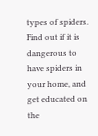types of spiders. Find out if it is dangerous to have spiders in your home, and get educated on the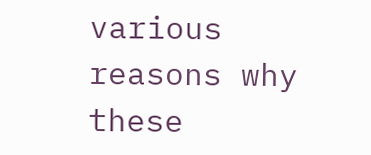various reasons why these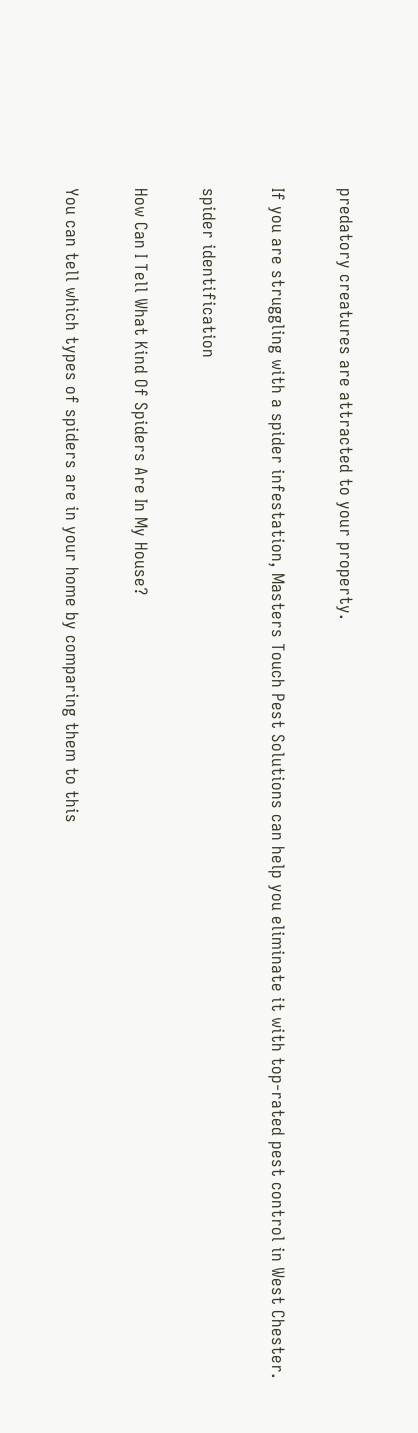predatory creatures are attracted to your property.

If you are struggling with a spider infestation, Masters Touch Pest Solutions can help you eliminate it with top-rated pest control in West Chester.

spider identification

How Can I Tell What Kind Of Spiders Are In My House?

You can tell which types of spiders are in your home by comparing them to this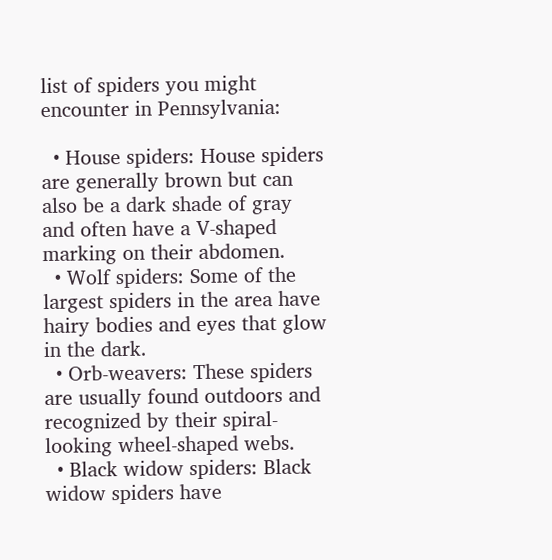list of spiders you might encounter in Pennsylvania:

  • House spiders: House spiders are generally brown but can also be a dark shade of gray and often have a V-shaped marking on their abdomen.
  • Wolf spiders: Some of the largest spiders in the area have hairy bodies and eyes that glow in the dark.
  • Orb-weavers: These spiders are usually found outdoors and recognized by their spiral-looking wheel-shaped webs.
  • Black widow spiders: Black widow spiders have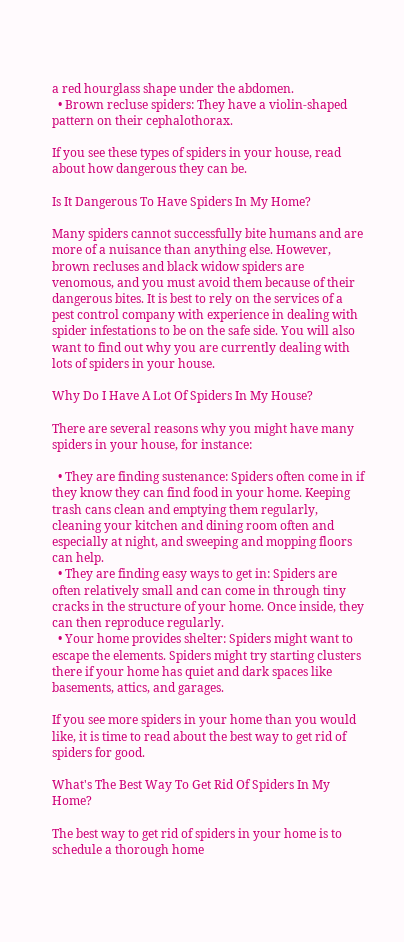a red hourglass shape under the abdomen.
  • Brown recluse spiders: They have a violin-shaped pattern on their cephalothorax.

If you see these types of spiders in your house, read about how dangerous they can be.

Is It Dangerous To Have Spiders In My Home?

Many spiders cannot successfully bite humans and are more of a nuisance than anything else. However, brown recluses and black widow spiders are venomous, and you must avoid them because of their dangerous bites. It is best to rely on the services of a pest control company with experience in dealing with spider infestations to be on the safe side. You will also want to find out why you are currently dealing with lots of spiders in your house.

Why Do I Have A Lot Of Spiders In My House?

There are several reasons why you might have many spiders in your house, for instance:

  • They are finding sustenance: Spiders often come in if they know they can find food in your home. Keeping trash cans clean and emptying them regularly, cleaning your kitchen and dining room often and especially at night, and sweeping and mopping floors can help.
  • They are finding easy ways to get in: Spiders are often relatively small and can come in through tiny cracks in the structure of your home. Once inside, they can then reproduce regularly.
  • Your home provides shelter: Spiders might want to escape the elements. Spiders might try starting clusters there if your home has quiet and dark spaces like basements, attics, and garages.

If you see more spiders in your home than you would like, it is time to read about the best way to get rid of spiders for good.

What's The Best Way To Get Rid Of Spiders In My Home?

The best way to get rid of spiders in your home is to schedule a thorough home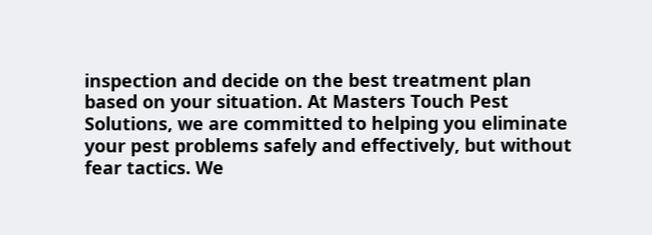inspection and decide on the best treatment plan based on your situation. At Masters Touch Pest Solutions, we are committed to helping you eliminate your pest problems safely and effectively, but without fear tactics. We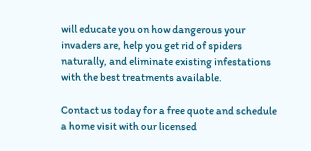will educate you on how dangerous your invaders are, help you get rid of spiders naturally, and eliminate existing infestations with the best treatments available.

Contact us today for a free quote and schedule a home visit with our licensed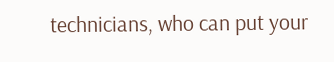technicians, who can put your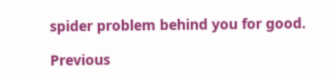spider problem behind you for good.

Previous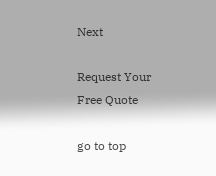Next

Request Your Free Quote

go to top